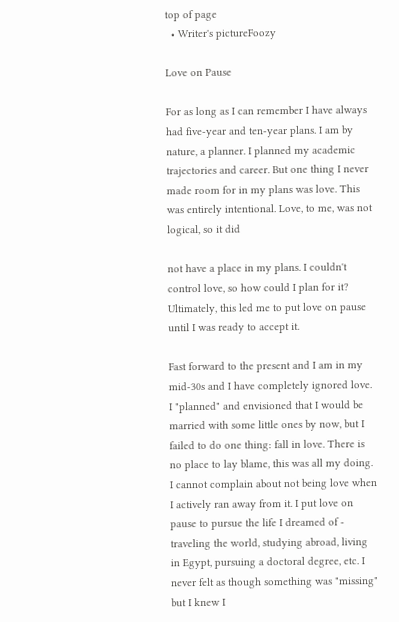top of page
  • Writer's pictureFoozy

Love on Pause

For as long as I can remember I have always had five-year and ten-year plans. I am by nature, a planner. I planned my academic trajectories and career. But one thing I never made room for in my plans was love. This was entirely intentional. Love, to me, was not logical, so it did

not have a place in my plans. I couldn't control love, so how could I plan for it? Ultimately, this led me to put love on pause until I was ready to accept it.

Fast forward to the present and I am in my mid-30s and I have completely ignored love. I "planned" and envisioned that I would be married with some little ones by now, but I failed to do one thing: fall in love. There is no place to lay blame, this was all my doing. I cannot complain about not being love when I actively ran away from it. I put love on pause to pursue the life I dreamed of - traveling the world, studying abroad, living in Egypt, pursuing a doctoral degree, etc. I never felt as though something was "missing" but I knew I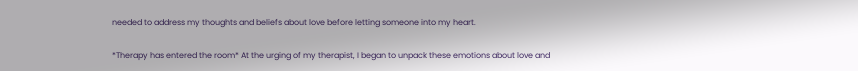needed to address my thoughts and beliefs about love before letting someone into my heart.

*Therapy has entered the room* At the urging of my therapist, I began to unpack these emotions about love and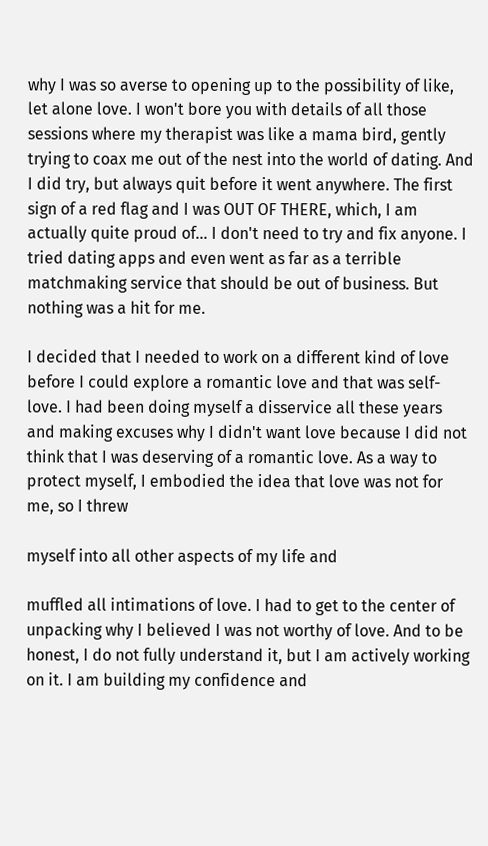why I was so averse to opening up to the possibility of like, let alone love. I won't bore you with details of all those sessions where my therapist was like a mama bird, gently trying to coax me out of the nest into the world of dating. And I did try, but always quit before it went anywhere. The first sign of a red flag and I was OUT OF THERE, which, I am actually quite proud of... I don't need to try and fix anyone. I tried dating apps and even went as far as a terrible matchmaking service that should be out of business. But nothing was a hit for me.

I decided that I needed to work on a different kind of love before I could explore a romantic love and that was self-love. I had been doing myself a disservice all these years and making excuses why I didn't want love because I did not think that I was deserving of a romantic love. As a way to protect myself, I embodied the idea that love was not for me, so I threw

myself into all other aspects of my life and

muffled all intimations of love. I had to get to the center of unpacking why I believed I was not worthy of love. And to be honest, I do not fully understand it, but I am actively working on it. I am building my confidence and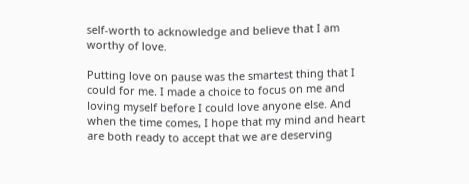self-worth to acknowledge and believe that I am worthy of love.

Putting love on pause was the smartest thing that I could for me. I made a choice to focus on me and loving myself before I could love anyone else. And when the time comes, I hope that my mind and heart are both ready to accept that we are deserving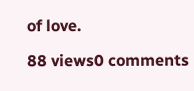of love.

88 views0 comments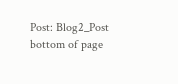Post: Blog2_Post
bottom of page